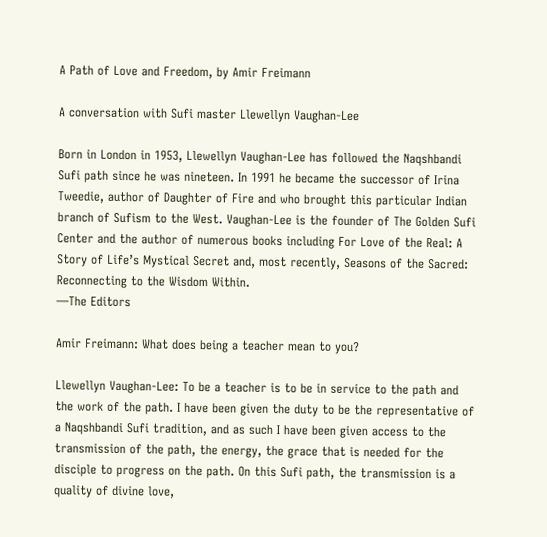A Path of Love and Freedom, by Amir Freimann

A conversation with Sufi master Llewellyn Vaughan-Lee

Born in London in 1953, Llewellyn Vaughan-Lee has followed the Naqshbandi Sufi path since he was nineteen. In 1991 he became the successor of Irina Tweedie, author of Daughter of Fire and who brought this particular Indian branch of Sufism to the West. Vaughan-Lee is the founder of The Golden Sufi Center and the author of numerous books including For Love of the Real: A Story of Life’s Mystical Secret and, most recently, Seasons of the Sacred: Reconnecting to the Wisdom Within.
—The Editors

Amir Freimann: What does being a teacher mean to you?

Llewellyn Vaughan-Lee: To be a teacher is to be in service to the path and the work of the path. I have been given the duty to be the representative of a Naqshbandi Sufi tradition, and as such I have been given access to the transmission of the path, the energy, the grace that is needed for the disciple to progress on the path. On this Sufi path, the transmission is a quality of divine love,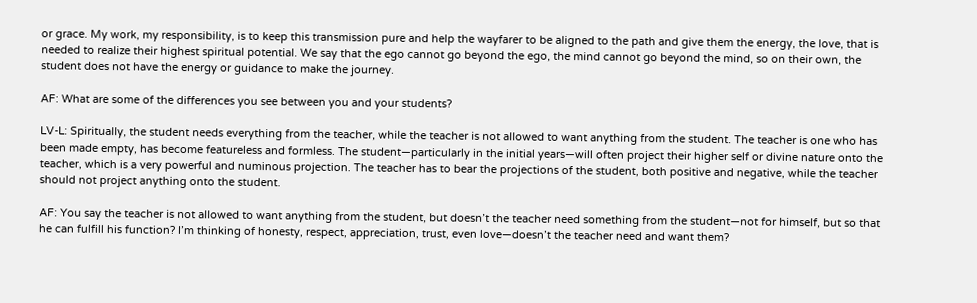or grace. My work, my responsibility, is to keep this transmission pure and help the wayfarer to be aligned to the path and give them the energy, the love, that is needed to realize their highest spiritual potential. We say that the ego cannot go beyond the ego, the mind cannot go beyond the mind, so on their own, the student does not have the energy or guidance to make the journey.

AF: What are some of the differences you see between you and your students?

LV-L: Spiritually, the student needs everything from the teacher, while the teacher is not allowed to want anything from the student. The teacher is one who has been made empty, has become featureless and formless. The student—particularly in the initial years—will often project their higher self or divine nature onto the teacher, which is a very powerful and numinous projection. The teacher has to bear the projections of the student, both positive and negative, while the teacher should not project anything onto the student.

AF: You say the teacher is not allowed to want anything from the student, but doesn’t the teacher need something from the student—not for himself, but so that he can fulfill his function? I’m thinking of honesty, respect, appreciation, trust, even love—doesn’t the teacher need and want them?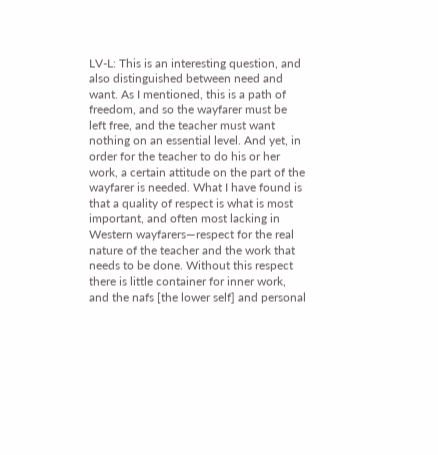LV-L: This is an interesting question, and also distinguished between need and want. As I mentioned, this is a path of freedom, and so the wayfarer must be left free, and the teacher must want nothing on an essential level. And yet, in order for the teacher to do his or her work, a certain attitude on the part of the wayfarer is needed. What I have found is that a quality of respect is what is most important, and often most lacking in Western wayfarers—respect for the real nature of the teacher and the work that needs to be done. Without this respect there is little container for inner work, and the nafs [the lower self] and personal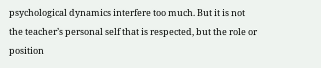psychological dynamics interfere too much. But it is not the teacher’s personal self that is respected, but the role or position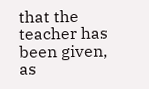that the teacher has been given, as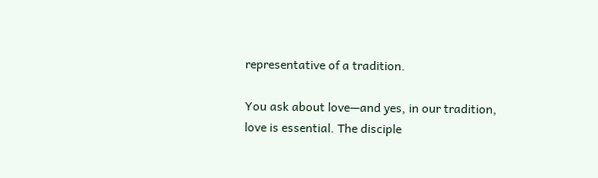representative of a tradition.

You ask about love—and yes, in our tradition, love is essential. The disciple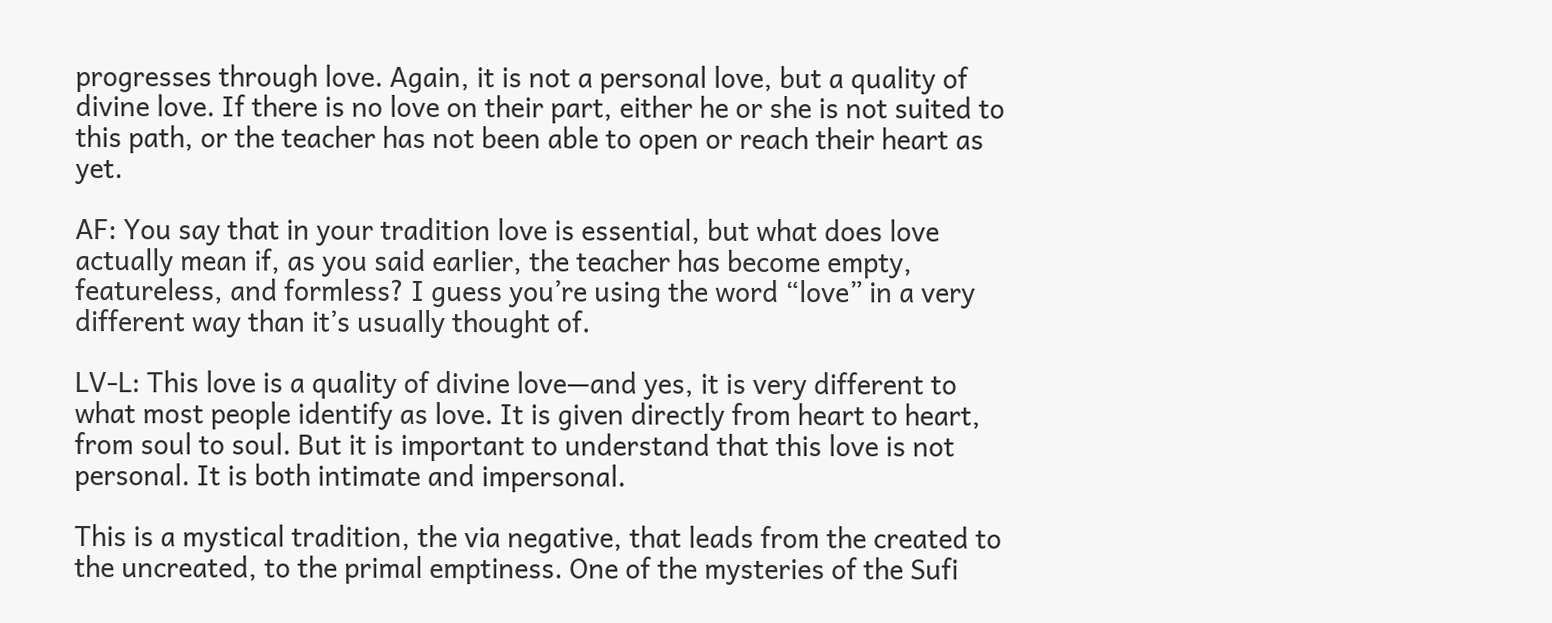progresses through love. Again, it is not a personal love, but a quality of divine love. If there is no love on their part, either he or she is not suited to this path, or the teacher has not been able to open or reach their heart as yet.

AF: You say that in your tradition love is essential, but what does love actually mean if, as you said earlier, the teacher has become empty, featureless, and formless? I guess you’re using the word “love” in a very different way than it’s usually thought of.

LV-L: This love is a quality of divine love—and yes, it is very different to what most people identify as love. It is given directly from heart to heart, from soul to soul. But it is important to understand that this love is not personal. It is both intimate and impersonal.

This is a mystical tradition, the via negative, that leads from the created to the uncreated, to the primal emptiness. One of the mysteries of the Sufi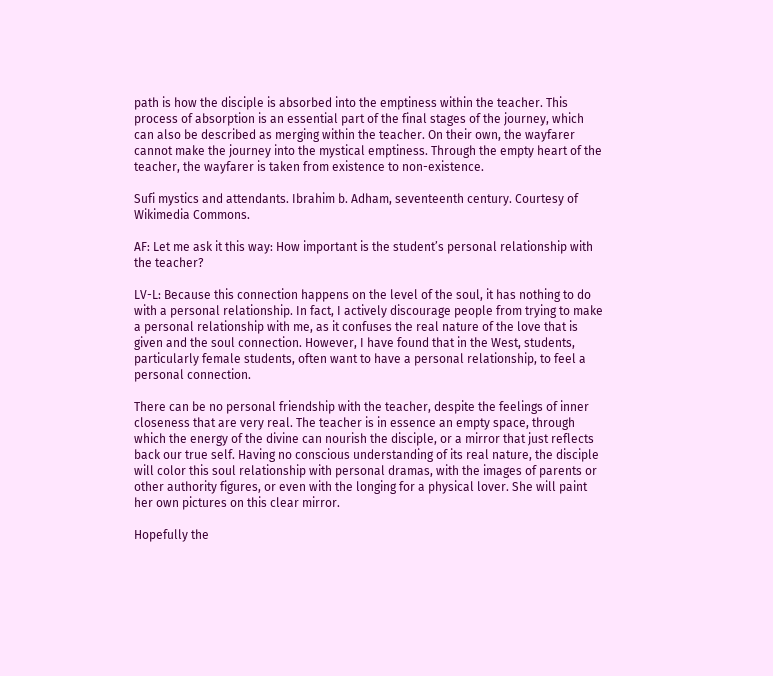path is how the disciple is absorbed into the emptiness within the teacher. This process of absorption is an essential part of the final stages of the journey, which can also be described as merging within the teacher. On their own, the wayfarer cannot make the journey into the mystical emptiness. Through the empty heart of the teacher, the wayfarer is taken from existence to non-existence.

Sufi mystics and attendants. Ibrahim b. Adham, seventeenth century. Courtesy of Wikimedia Commons.

AF: Let me ask it this way: How important is the student’s personal relationship with the teacher?

LV-L: Because this connection happens on the level of the soul, it has nothing to do with a personal relationship. In fact, I actively discourage people from trying to make a personal relationship with me, as it confuses the real nature of the love that is given and the soul connection. However, I have found that in the West, students, particularly female students, often want to have a personal relationship, to feel a personal connection.

There can be no personal friendship with the teacher, despite the feelings of inner closeness that are very real. The teacher is in essence an empty space, through which the energy of the divine can nourish the disciple, or a mirror that just reflects back our true self. Having no conscious understanding of its real nature, the disciple will color this soul relationship with personal dramas, with the images of parents or other authority figures, or even with the longing for a physical lover. She will paint her own pictures on this clear mirror.

Hopefully the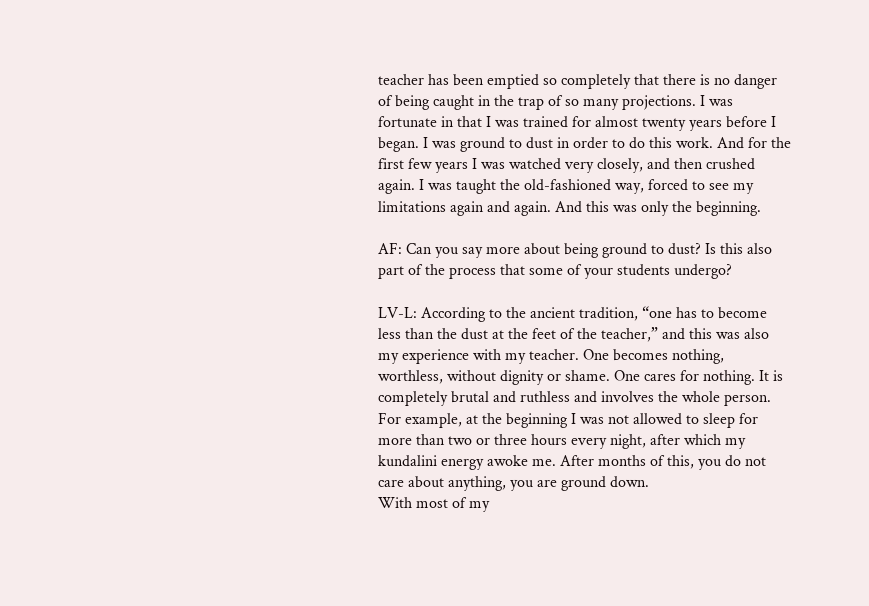teacher has been emptied so completely that there is no danger of being caught in the trap of so many projections. I was fortunate in that I was trained for almost twenty years before I began. I was ground to dust in order to do this work. And for the first few years I was watched very closely, and then crushed again. I was taught the old-fashioned way, forced to see my limitations again and again. And this was only the beginning.

AF: Can you say more about being ground to dust? Is this also part of the process that some of your students undergo?

LV-L: According to the ancient tradition, “one has to become less than the dust at the feet of the teacher,” and this was also my experience with my teacher. One becomes nothing, worthless, without dignity or shame. One cares for nothing. It is completely brutal and ruthless and involves the whole person. For example, at the beginning I was not allowed to sleep for more than two or three hours every night, after which my kundalini energy awoke me. After months of this, you do not care about anything, you are ground down.
With most of my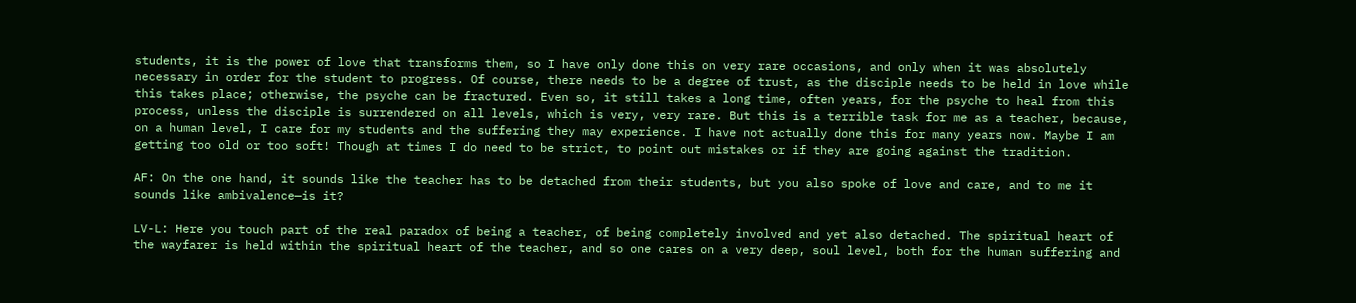students, it is the power of love that transforms them, so I have only done this on very rare occasions, and only when it was absolutely necessary in order for the student to progress. Of course, there needs to be a degree of trust, as the disciple needs to be held in love while this takes place; otherwise, the psyche can be fractured. Even so, it still takes a long time, often years, for the psyche to heal from this process, unless the disciple is surrendered on all levels, which is very, very rare. But this is a terrible task for me as a teacher, because, on a human level, I care for my students and the suffering they may experience. I have not actually done this for many years now. Maybe I am getting too old or too soft! Though at times I do need to be strict, to point out mistakes or if they are going against the tradition.

AF: On the one hand, it sounds like the teacher has to be detached from their students, but you also spoke of love and care, and to me it sounds like ambivalence—is it?

LV-L: Here you touch part of the real paradox of being a teacher, of being completely involved and yet also detached. The spiritual heart of the wayfarer is held within the spiritual heart of the teacher, and so one cares on a very deep, soul level, both for the human suffering and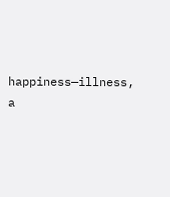happiness—illness, a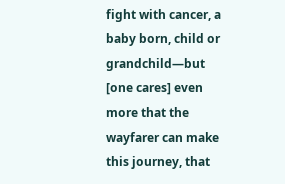fight with cancer, a baby born, child or grandchild—but [one cares] even more that the wayfarer can make this journey, that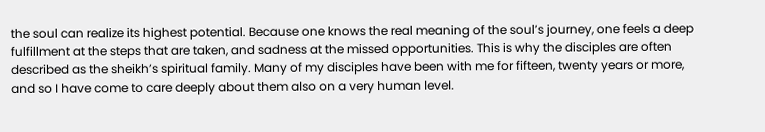the soul can realize its highest potential. Because one knows the real meaning of the soul’s journey, one feels a deep fulfillment at the steps that are taken, and sadness at the missed opportunities. This is why the disciples are often described as the sheikh’s spiritual family. Many of my disciples have been with me for fifteen, twenty years or more, and so I have come to care deeply about them also on a very human level.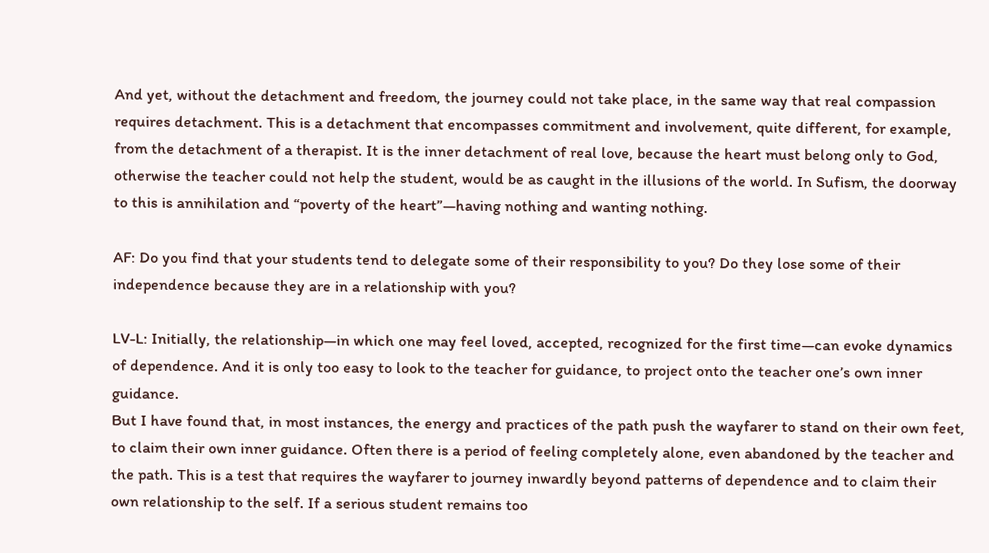And yet, without the detachment and freedom, the journey could not take place, in the same way that real compassion requires detachment. This is a detachment that encompasses commitment and involvement, quite different, for example, from the detachment of a therapist. It is the inner detachment of real love, because the heart must belong only to God, otherwise the teacher could not help the student, would be as caught in the illusions of the world. In Sufism, the doorway to this is annihilation and “poverty of the heart”—having nothing and wanting nothing.

AF: Do you find that your students tend to delegate some of their responsibility to you? Do they lose some of their independence because they are in a relationship with you?

LV-L: Initially, the relationship—in which one may feel loved, accepted, recognized for the first time—can evoke dynamics of dependence. And it is only too easy to look to the teacher for guidance, to project onto the teacher one’s own inner guidance.
But I have found that, in most instances, the energy and practices of the path push the wayfarer to stand on their own feet, to claim their own inner guidance. Often there is a period of feeling completely alone, even abandoned by the teacher and the path. This is a test that requires the wayfarer to journey inwardly beyond patterns of dependence and to claim their own relationship to the self. If a serious student remains too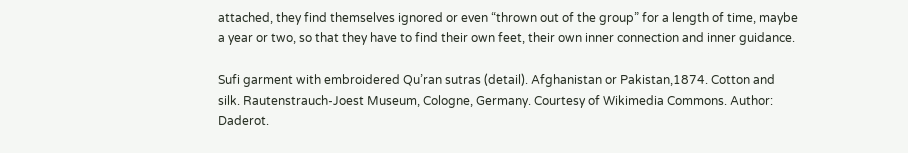attached, they find themselves ignored or even “thrown out of the group” for a length of time, maybe a year or two, so that they have to find their own feet, their own inner connection and inner guidance.

Sufi garment with embroidered Qu’ran sutras (detail). Afghanistan or Pakistan,1874. Cotton and silk. Rautenstrauch-Joest Museum, Cologne, Germany. Courtesy of Wikimedia Commons. Author: Daderot.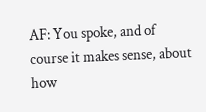AF: You spoke, and of course it makes sense, about how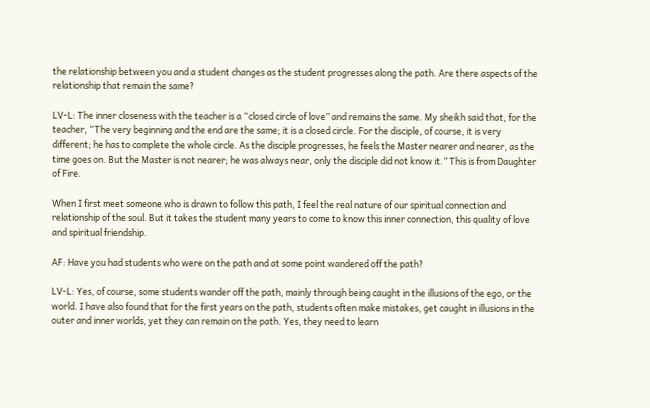the relationship between you and a student changes as the student progresses along the path. Are there aspects of the relationship that remain the same?

LV-L: The inner closeness with the teacher is a “closed circle of love” and remains the same. My sheikh said that, for the teacher, “The very beginning and the end are the same; it is a closed circle. For the disciple, of course, it is very different; he has to complete the whole circle. As the disciple progresses, he feels the Master nearer and nearer, as the time goes on. But the Master is not nearer; he was always near, only the disciple did not know it.” This is from Daughter of Fire.

When I first meet someone who is drawn to follow this path, I feel the real nature of our spiritual connection and relationship of the soul. But it takes the student many years to come to know this inner connection, this quality of love and spiritual friendship.

AF: Have you had students who were on the path and at some point wandered off the path?

LV-L: Yes, of course, some students wander off the path, mainly through being caught in the illusions of the ego, or the world. I have also found that for the first years on the path, students often make mistakes, get caught in illusions in the outer and inner worlds, yet they can remain on the path. Yes, they need to learn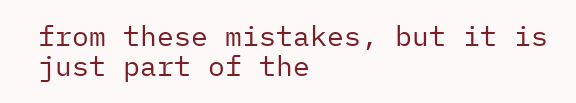from these mistakes, but it is just part of the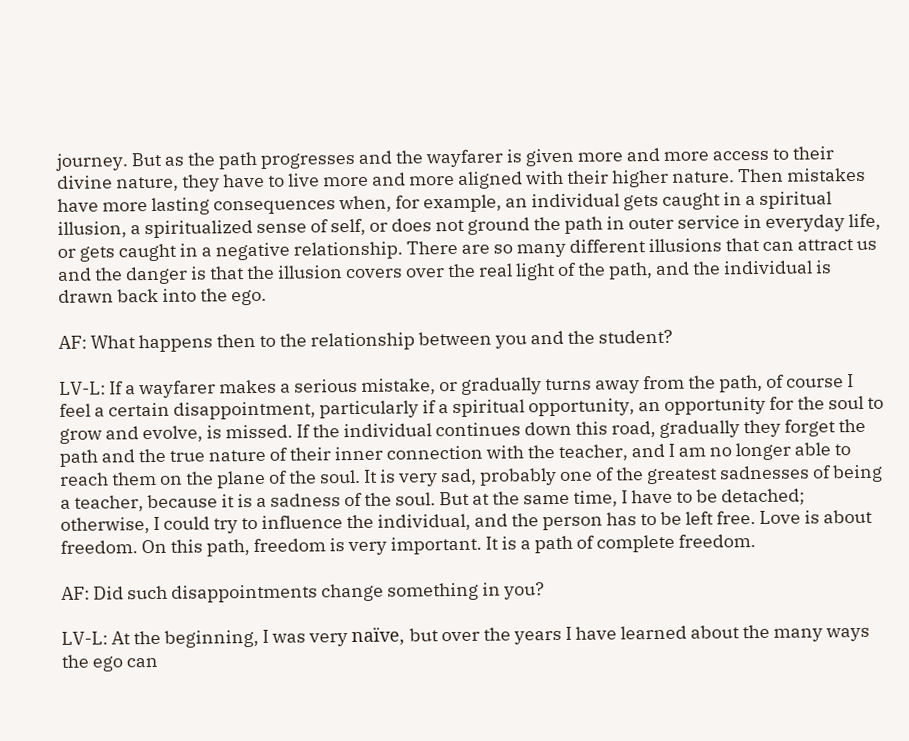journey. But as the path progresses and the wayfarer is given more and more access to their divine nature, they have to live more and more aligned with their higher nature. Then mistakes have more lasting consequences when, for example, an individual gets caught in a spiritual illusion, a spiritualized sense of self, or does not ground the path in outer service in everyday life, or gets caught in a negative relationship. There are so many different illusions that can attract us and the danger is that the illusion covers over the real light of the path, and the individual is drawn back into the ego.

AF: What happens then to the relationship between you and the student?

LV-L: If a wayfarer makes a serious mistake, or gradually turns away from the path, of course I feel a certain disappointment, particularly if a spiritual opportunity, an opportunity for the soul to grow and evolve, is missed. If the individual continues down this road, gradually they forget the path and the true nature of their inner connection with the teacher, and I am no longer able to reach them on the plane of the soul. It is very sad, probably one of the greatest sadnesses of being a teacher, because it is a sadness of the soul. But at the same time, I have to be detached; otherwise, I could try to influence the individual, and the person has to be left free. Love is about freedom. On this path, freedom is very important. It is a path of complete freedom.

AF: Did such disappointments change something in you?

LV-L: At the beginning, I was very naïve, but over the years I have learned about the many ways the ego can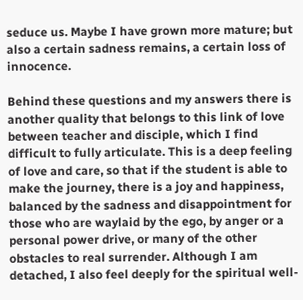seduce us. Maybe I have grown more mature; but also a certain sadness remains, a certain loss of innocence.

Behind these questions and my answers there is another quality that belongs to this link of love between teacher and disciple, which I find difficult to fully articulate. This is a deep feeling of love and care, so that if the student is able to make the journey, there is a joy and happiness, balanced by the sadness and disappointment for those who are waylaid by the ego, by anger or a personal power drive, or many of the other obstacles to real surrender. Although I am detached, I also feel deeply for the spiritual well-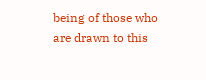being of those who are drawn to this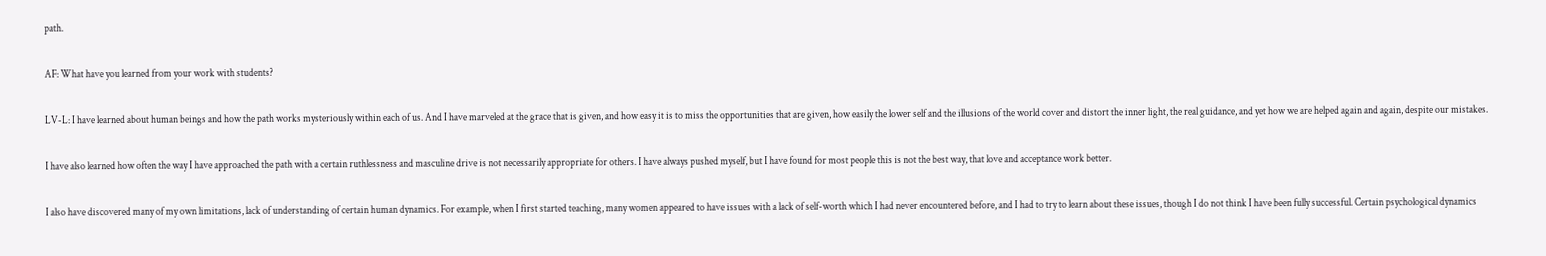path.

AF: What have you learned from your work with students?

LV-L: I have learned about human beings and how the path works mysteriously within each of us. And I have marveled at the grace that is given, and how easy it is to miss the opportunities that are given, how easily the lower self and the illusions of the world cover and distort the inner light, the real guidance, and yet how we are helped again and again, despite our mistakes.

I have also learned how often the way I have approached the path with a certain ruthlessness and masculine drive is not necessarily appropriate for others. I have always pushed myself, but I have found for most people this is not the best way, that love and acceptance work better.

I also have discovered many of my own limitations, lack of understanding of certain human dynamics. For example, when I first started teaching, many women appeared to have issues with a lack of self-worth which I had never encountered before, and I had to try to learn about these issues, though I do not think I have been fully successful. Certain psychological dynamics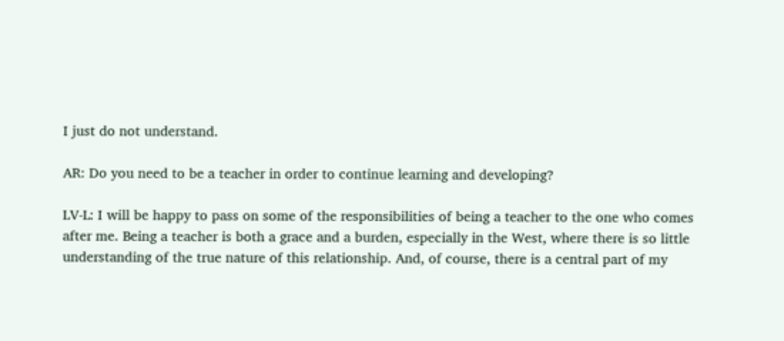I just do not understand.

AR: Do you need to be a teacher in order to continue learning and developing?

LV-L: I will be happy to pass on some of the responsibilities of being a teacher to the one who comes after me. Being a teacher is both a grace and a burden, especially in the West, where there is so little understanding of the true nature of this relationship. And, of course, there is a central part of my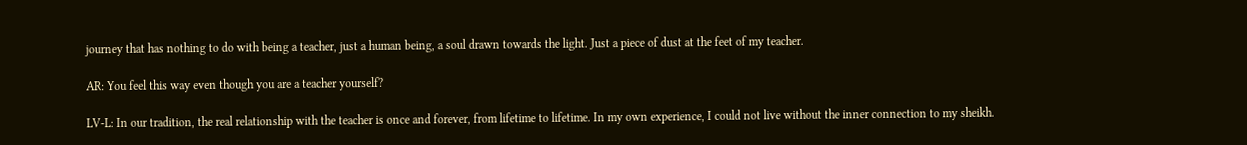journey that has nothing to do with being a teacher, just a human being, a soul drawn towards the light. Just a piece of dust at the feet of my teacher.

AR: You feel this way even though you are a teacher yourself?

LV-L: In our tradition, the real relationship with the teacher is once and forever, from lifetime to lifetime. In my own experience, I could not live without the inner connection to my sheikh.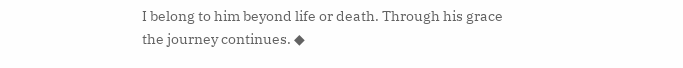I belong to him beyond life or death. Through his grace the journey continues. ◆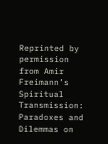Reprinted by permission from Amir Freimann’s Spiritual Transmission: Paradoxes and Dilemmas on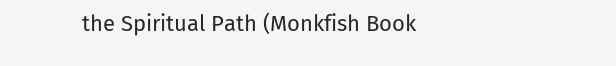the Spiritual Path (Monkfish Book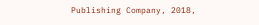Publishing Company, 2018,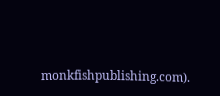monkfishpublishing.com).